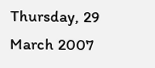Thursday, 29 March 2007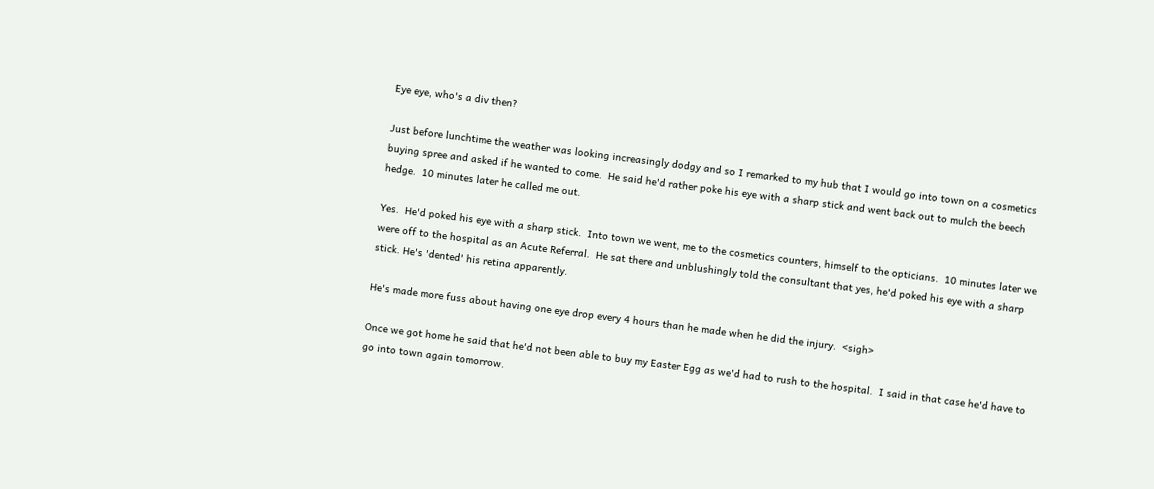Eye eye, who's a div then?

Just before lunchtime the weather was looking increasingly dodgy and so I remarked to my hub that I would go into town on a cosmetics buying spree and asked if he wanted to come.  He said he'd rather poke his eye with a sharp stick and went back out to mulch the beech hedge.  10 minutes later he called me out.

Yes.  He'd poked his eye with a sharp stick.  Into town we went, me to the cosmetics counters, himself to the opticians.  10 minutes later we were off to the hospital as an Acute Referral.  He sat there and unblushingly told the consultant that yes, he'd poked his eye with a sharp stick. He's 'dented' his retina apparently.

He's made more fuss about having one eye drop every 4 hours than he made when he did the injury.  <sigh>

Once we got home he said that he'd not been able to buy my Easter Egg as we'd had to rush to the hospital.  I said in that case he'd have to go into town again tomorrow.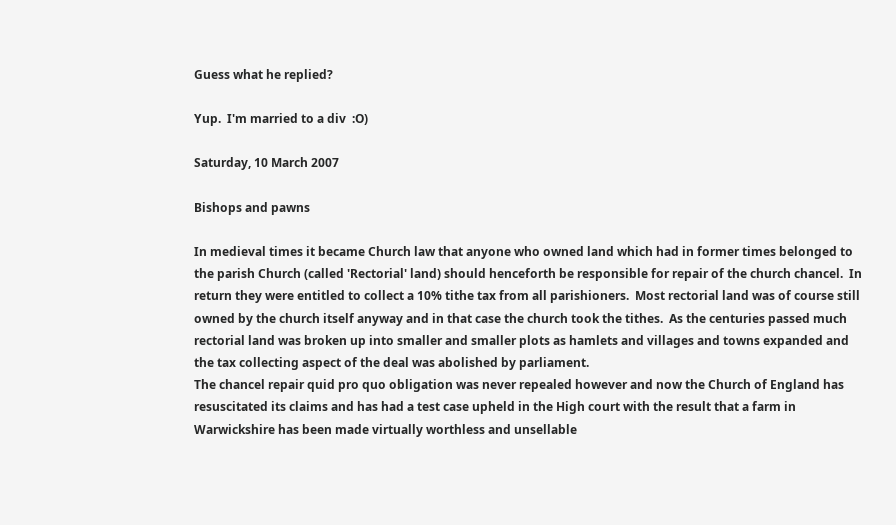Guess what he replied?

Yup.  I'm married to a div  :O)

Saturday, 10 March 2007

Bishops and pawns

In medieval times it became Church law that anyone who owned land which had in former times belonged to the parish Church (called 'Rectorial' land) should henceforth be responsible for repair of the church chancel.  In return they were entitled to collect a 10% tithe tax from all parishioners.  Most rectorial land was of course still owned by the church itself anyway and in that case the church took the tithes.  As the centuries passed much rectorial land was broken up into smaller and smaller plots as hamlets and villages and towns expanded and the tax collecting aspect of the deal was abolished by parliament.
The chancel repair quid pro quo obligation was never repealed however and now the Church of England has resuscitated its claims and has had a test case upheld in the High court with the result that a farm in Warwickshire has been made virtually worthless and unsellable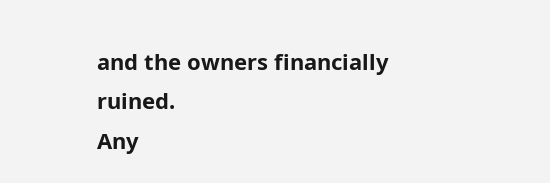and the owners financially ruined.
Any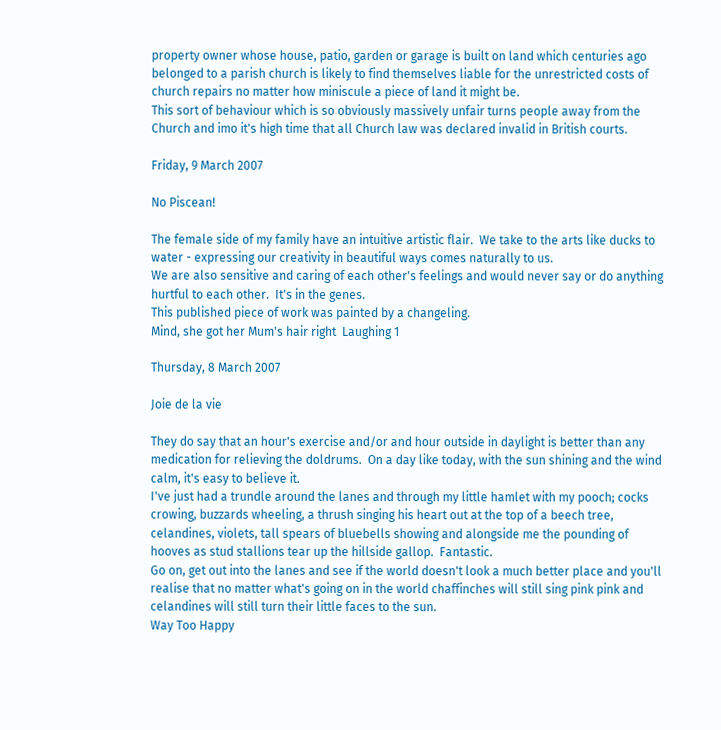property owner whose house, patio, garden or garage is built on land which centuries ago belonged to a parish church is likely to find themselves liable for the unrestricted costs of church repairs no matter how miniscule a piece of land it might be.
This sort of behaviour which is so obviously massively unfair turns people away from the Church and imo it's high time that all Church law was declared invalid in British courts.

Friday, 9 March 2007

No Piscean!

The female side of my family have an intuitive artistic flair.  We take to the arts like ducks to water - expressing our creativity in beautiful ways comes naturally to us.
We are also sensitive and caring of each other's feelings and would never say or do anything hurtful to each other.  It's in the genes.
This published piece of work was painted by a changeling.
Mind, she got her Mum's hair right  Laughing 1

Thursday, 8 March 2007

Joie de la vie

They do say that an hour's exercise and/or and hour outside in daylight is better than any medication for relieving the doldrums.  On a day like today, with the sun shining and the wind calm, it's easy to believe it.
I've just had a trundle around the lanes and through my little hamlet with my pooch; cocks crowing, buzzards wheeling, a thrush singing his heart out at the top of a beech tree, celandines, violets, tall spears of bluebells showing and alongside me the pounding of hooves as stud stallions tear up the hillside gallop.  Fantastic.
Go on, get out into the lanes and see if the world doesn't look a much better place and you'll realise that no matter what's going on in the world chaffinches will still sing pink pink and celandines will still turn their little faces to the sun.
Way Too Happy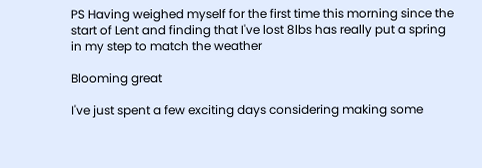PS Having weighed myself for the first time this morning since the start of Lent and finding that I've lost 8lbs has really put a spring in my step to match the weather

Blooming great

I've just spent a few exciting days considering making some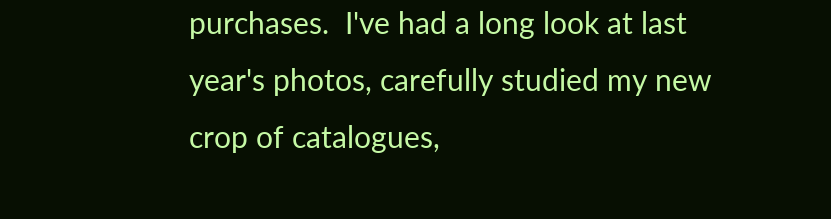purchases.  I've had a long look at last year's photos, carefully studied my new crop of catalogues,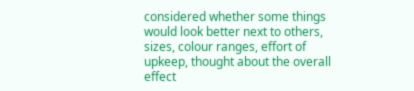considered whether some things would look better next to others, sizes, colour ranges, effort of upkeep, thought about the overall effect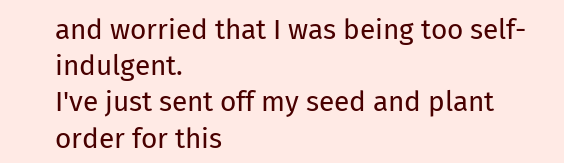and worried that I was being too self-indulgent.
I've just sent off my seed and plant order for this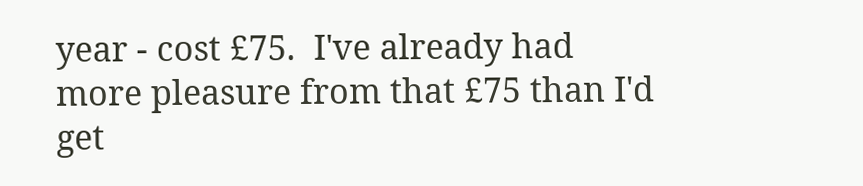year - cost £75.  I've already had more pleasure from that £75 than I'd get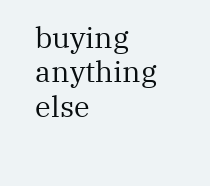buying anything else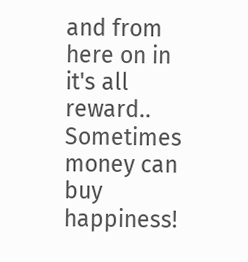and from here on in it's all reward..
Sometimes money can buy happiness!